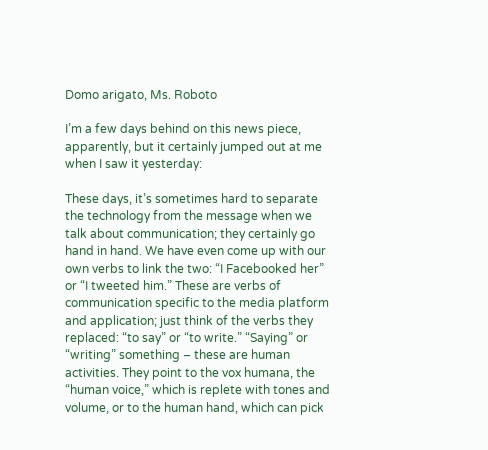Domo arigato, Ms. Roboto

I’m a few days behind on this news piece, apparently, but it certainly jumped out at me when I saw it yesterday:

These days, it’s sometimes hard to separate the technology from the message when we talk about communication; they certainly go hand in hand. We have even come up with our own verbs to link the two: “I Facebooked her” or “I tweeted him.” These are verbs of communication specific to the media platform and application; just think of the verbs they replaced: “to say” or “to write.” “Saying” or “writing” something – these are human activities. They point to the vox humana, the “human voice,” which is replete with tones and volume, or to the human hand, which can pick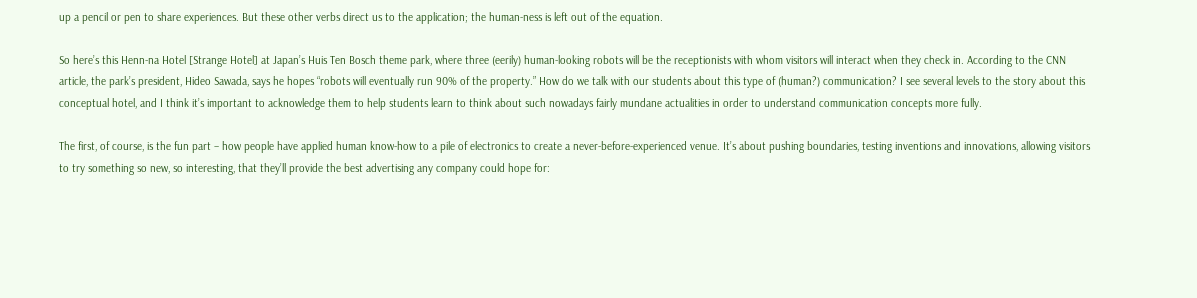up a pencil or pen to share experiences. But these other verbs direct us to the application; the human-ness is left out of the equation.

So here’s this Henn-na Hotel [Strange Hotel] at Japan’s Huis Ten Bosch theme park, where three (eerily) human-looking robots will be the receptionists with whom visitors will interact when they check in. According to the CNN article, the park’s president, Hideo Sawada, says he hopes “robots will eventually run 90% of the property.” How do we talk with our students about this type of (human?) communication? I see several levels to the story about this conceptual hotel, and I think it’s important to acknowledge them to help students learn to think about such nowadays fairly mundane actualities in order to understand communication concepts more fully.

The first, of course, is the fun part – how people have applied human know-how to a pile of electronics to create a never-before-experienced venue. It’s about pushing boundaries, testing inventions and innovations, allowing visitors to try something so new, so interesting, that they’ll provide the best advertising any company could hope for: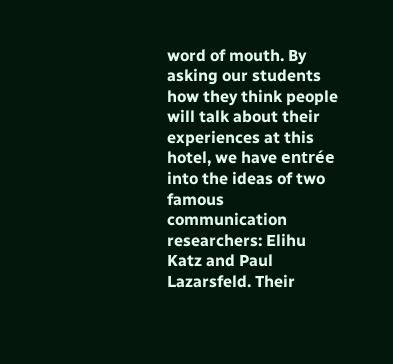word of mouth. By asking our students how they think people will talk about their experiences at this hotel, we have entrée into the ideas of two famous communication researchers: Elihu Katz and Paul Lazarsfeld. Their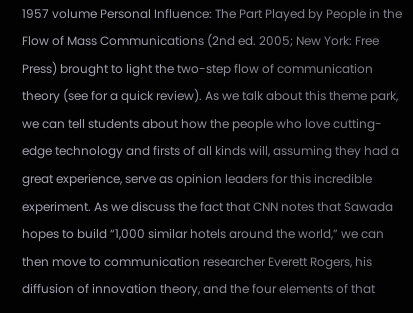1957 volume Personal Influence: The Part Played by People in the Flow of Mass Communications (2nd ed. 2005; New York: Free Press) brought to light the two-step flow of communication theory (see for a quick review). As we talk about this theme park, we can tell students about how the people who love cutting-edge technology and firsts of all kinds will, assuming they had a great experience, serve as opinion leaders for this incredible experiment. As we discuss the fact that CNN notes that Sawada hopes to build “1,000 similar hotels around the world,” we can then move to communication researcher Everett Rogers, his diffusion of innovation theory, and the four elements of that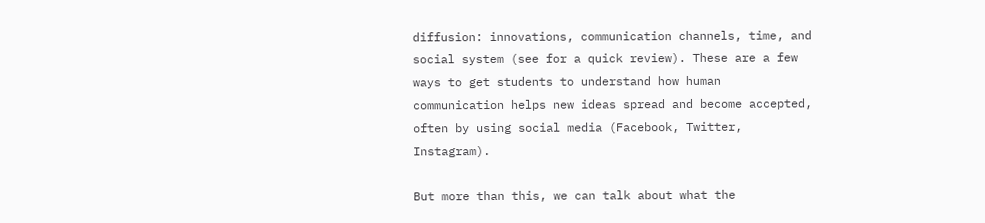diffusion: innovations, communication channels, time, and social system (see for a quick review). These are a few ways to get students to understand how human communication helps new ideas spread and become accepted, often by using social media (Facebook, Twitter, Instagram).

But more than this, we can talk about what the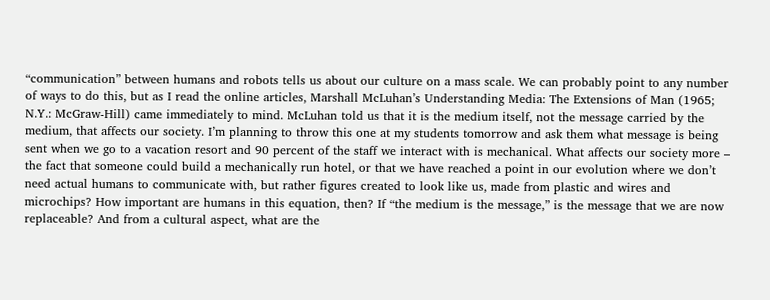“communication” between humans and robots tells us about our culture on a mass scale. We can probably point to any number of ways to do this, but as I read the online articles, Marshall McLuhan’s Understanding Media: The Extensions of Man (1965; N.Y.: McGraw-Hill) came immediately to mind. McLuhan told us that it is the medium itself, not the message carried by the medium, that affects our society. I’m planning to throw this one at my students tomorrow and ask them what message is being sent when we go to a vacation resort and 90 percent of the staff we interact with is mechanical. What affects our society more – the fact that someone could build a mechanically run hotel, or that we have reached a point in our evolution where we don’t need actual humans to communicate with, but rather figures created to look like us, made from plastic and wires and microchips? How important are humans in this equation, then? If “the medium is the message,” is the message that we are now replaceable? And from a cultural aspect, what are the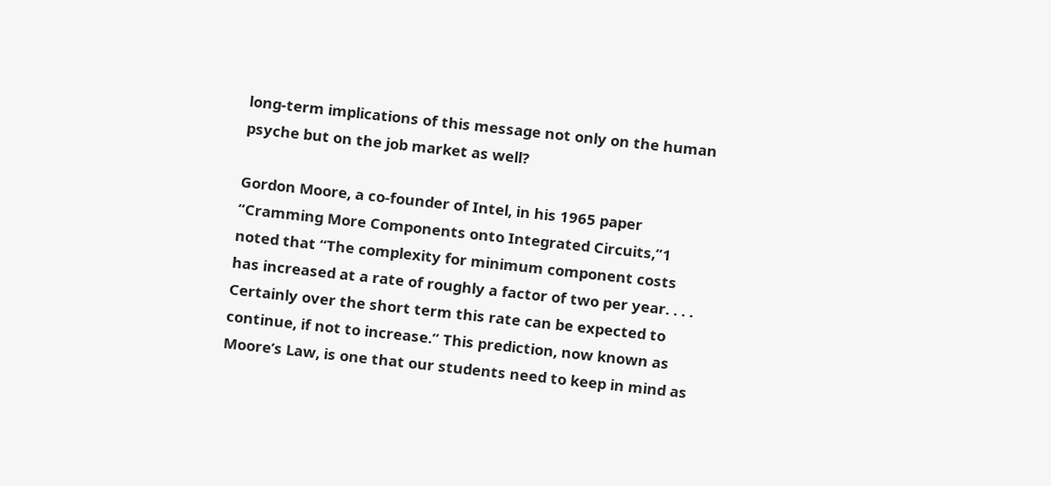long-term implications of this message not only on the human psyche but on the job market as well?

Gordon Moore, a co-founder of Intel, in his 1965 paper “Cramming More Components onto Integrated Circuits,”1 noted that “The complexity for minimum component costs has increased at a rate of roughly a factor of two per year. . . . Certainly over the short term this rate can be expected to continue, if not to increase.” This prediction, now known as Moore’s Law, is one that our students need to keep in mind as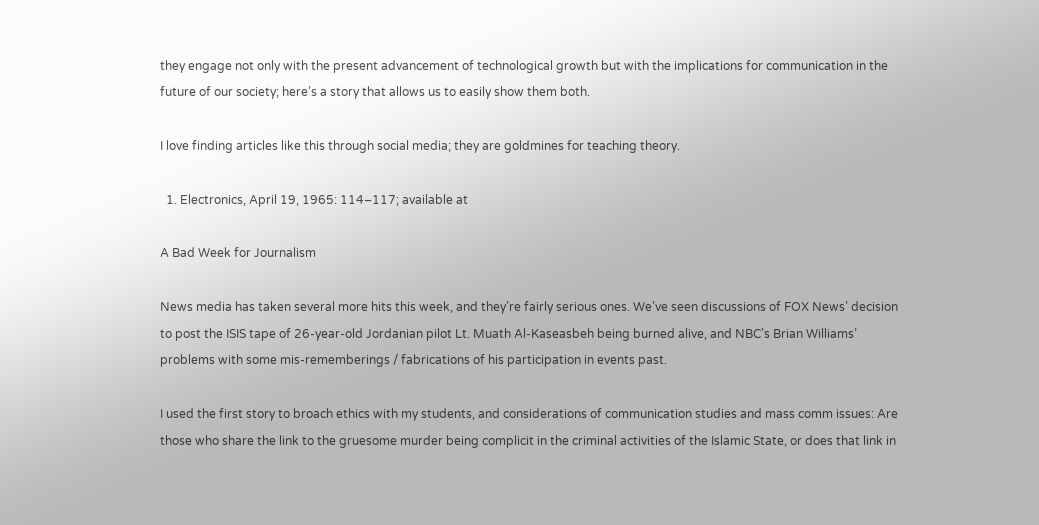they engage not only with the present advancement of technological growth but with the implications for communication in the future of our society; here’s a story that allows us to easily show them both.

I love finding articles like this through social media; they are goldmines for teaching theory.

  1. Electronics, April 19, 1965: 114–117; available at

A Bad Week for Journalism

News media has taken several more hits this week, and they’re fairly serious ones. We’ve seen discussions of FOX News’ decision to post the ISIS tape of 26-year-old Jordanian pilot Lt. Muath Al-Kaseasbeh being burned alive, and NBC’s Brian Williams’ problems with some mis-rememberings / fabrications of his participation in events past.

I used the first story to broach ethics with my students, and considerations of communication studies and mass comm issues: Are those who share the link to the gruesome murder being complicit in the criminal activities of the Islamic State, or does that link in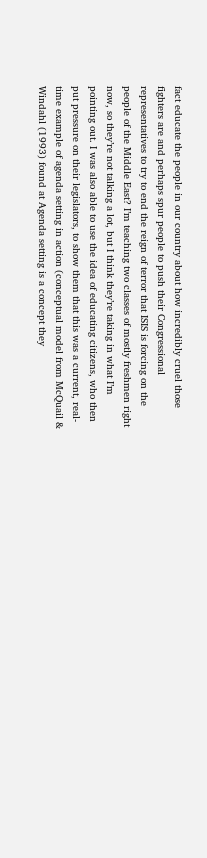fact educate the people in our country about how incredibly cruel those fighters are and perhaps spur people to push their Congressional representatives to try to end the reign of terror that ISIS is forcing on the people of the Middle East? I’m teaching two classes of mostly freshmen right now, so they’re not talking a lot, but I think they’re taking in what I’m pointing out. I was also able to use the idea of educating citizens, who then put pressure on their legislators, to show them that this was a current, real-time example of agenda setting in action (conceptual model from McQuail & Windahl (1993) found at Agenda setting is a concept they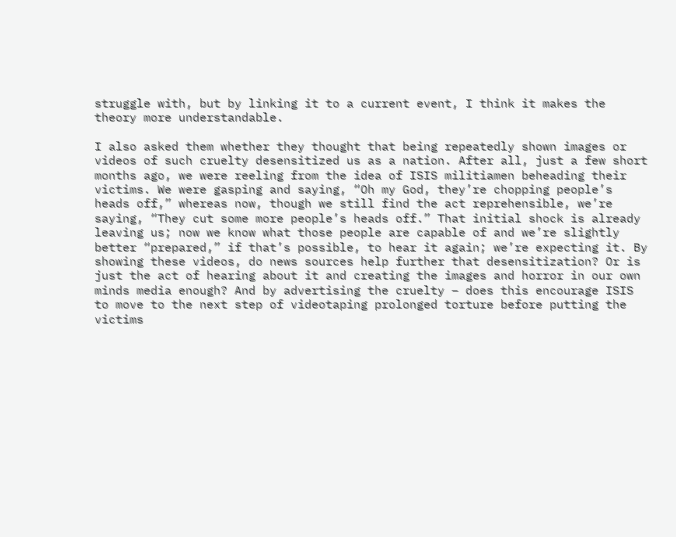struggle with, but by linking it to a current event, I think it makes the theory more understandable.

I also asked them whether they thought that being repeatedly shown images or videos of such cruelty desensitized us as a nation. After all, just a few short months ago, we were reeling from the idea of ISIS militiamen beheading their victims. We were gasping and saying, “Oh my God, they’re chopping people’s heads off,” whereas now, though we still find the act reprehensible, we’re saying, “They cut some more people’s heads off.” That initial shock is already leaving us; now we know what those people are capable of and we’re slightly better “prepared,” if that’s possible, to hear it again; we’re expecting it. By showing these videos, do news sources help further that desensitization? Or is just the act of hearing about it and creating the images and horror in our own minds media enough? And by advertising the cruelty – does this encourage ISIS to move to the next step of videotaping prolonged torture before putting the victims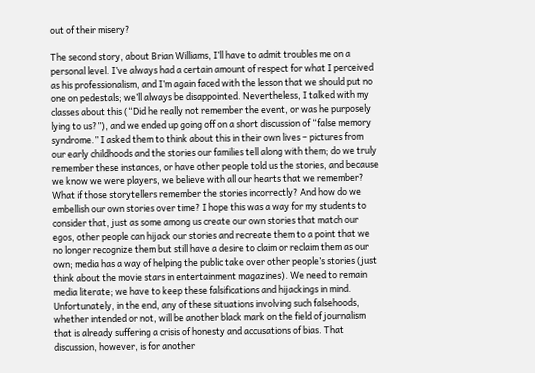out of their misery?

The second story, about Brian Williams, I’ll have to admit troubles me on a personal level. I’ve always had a certain amount of respect for what I perceived as his professionalism, and I’m again faced with the lesson that we should put no one on pedestals; we’ll always be disappointed. Nevertheless, I talked with my classes about this (“Did he really not remember the event, or was he purposely lying to us?”), and we ended up going off on a short discussion of “false memory syndrome.” I asked them to think about this in their own lives – pictures from our early childhoods and the stories our families tell along with them; do we truly remember these instances, or have other people told us the stories, and because we know we were players, we believe with all our hearts that we remember? What if those storytellers remember the stories incorrectly? And how do we embellish our own stories over time? I hope this was a way for my students to consider that, just as some among us create our own stories that match our egos, other people can hijack our stories and recreate them to a point that we no longer recognize them but still have a desire to claim or reclaim them as our own; media has a way of helping the public take over other people’s stories (just think about the movie stars in entertainment magazines). We need to remain media literate; we have to keep these falsifications and hijackings in mind. Unfortunately, in the end, any of these situations involving such falsehoods, whether intended or not, will be another black mark on the field of journalism that is already suffering a crisis of honesty and accusations of bias. That discussion, however, is for another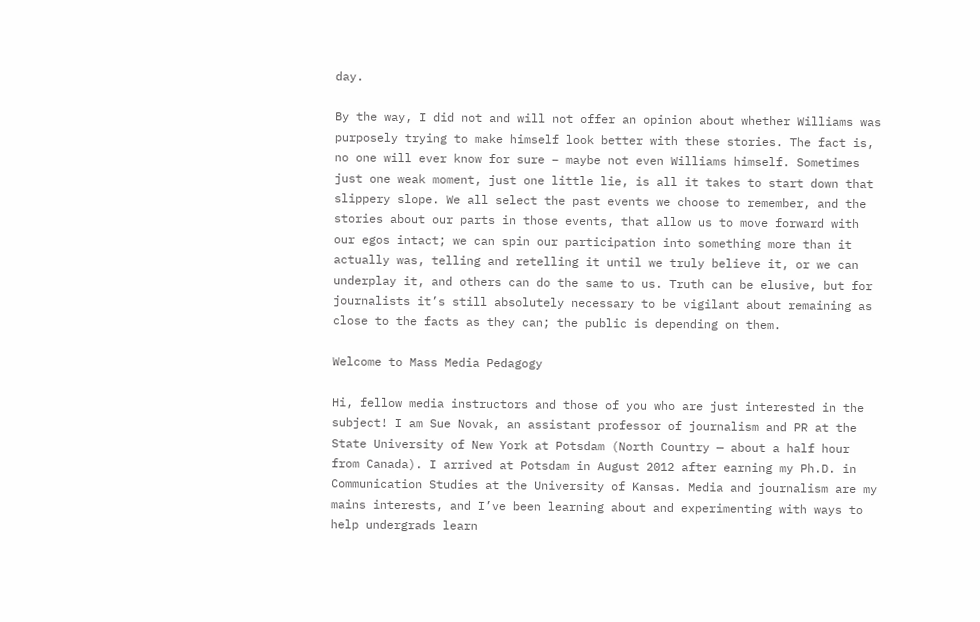day.

By the way, I did not and will not offer an opinion about whether Williams was purposely trying to make himself look better with these stories. The fact is, no one will ever know for sure – maybe not even Williams himself. Sometimes just one weak moment, just one little lie, is all it takes to start down that slippery slope. We all select the past events we choose to remember, and the stories about our parts in those events, that allow us to move forward with our egos intact; we can spin our participation into something more than it actually was, telling and retelling it until we truly believe it, or we can underplay it, and others can do the same to us. Truth can be elusive, but for journalists it’s still absolutely necessary to be vigilant about remaining as close to the facts as they can; the public is depending on them.

Welcome to Mass Media Pedagogy

Hi, fellow media instructors and those of you who are just interested in the subject! I am Sue Novak, an assistant professor of journalism and PR at the State University of New York at Potsdam (North Country — about a half hour from Canada). I arrived at Potsdam in August 2012 after earning my Ph.D. in Communication Studies at the University of Kansas. Media and journalism are my mains interests, and I’ve been learning about and experimenting with ways to help undergrads learn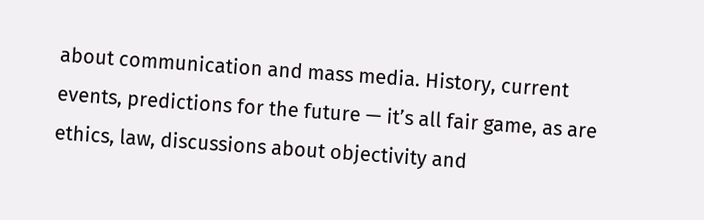about communication and mass media. History, current events, predictions for the future — it’s all fair game, as are ethics, law, discussions about objectivity and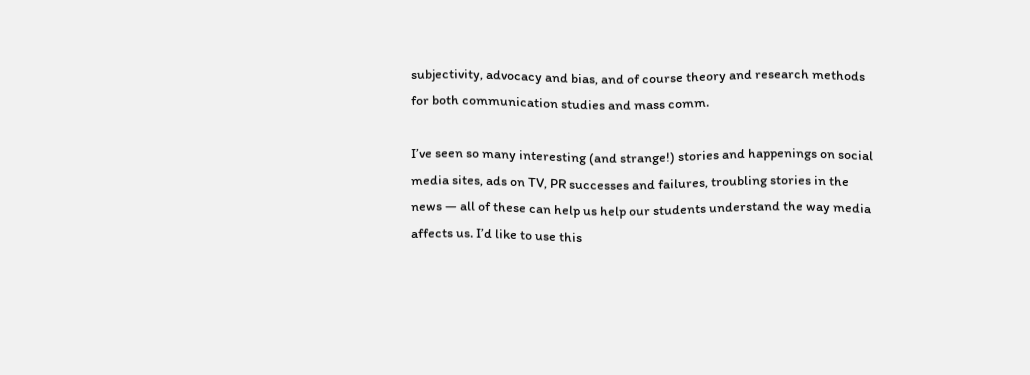subjectivity, advocacy and bias, and of course theory and research methods for both communication studies and mass comm.

I’ve seen so many interesting (and strange!) stories and happenings on social media sites, ads on TV, PR successes and failures, troubling stories in the news — all of these can help us help our students understand the way media affects us. I’d like to use this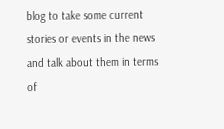blog to take some current stories or events in the news and talk about them in terms of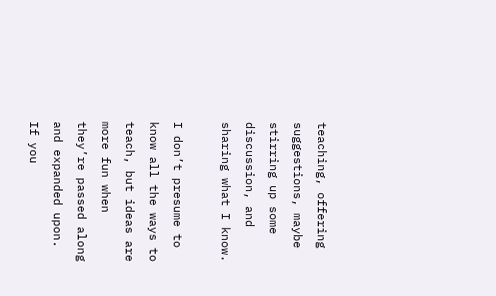teaching, offering suggestions, maybe stirring up some discussion, and sharing what I know.

I don’t presume to know all the ways to teach, but ideas are more fun when they’re passed along and expanded upon. If you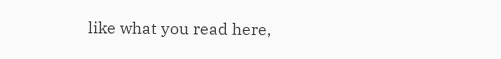like what you read here,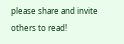please share and invite others to read!